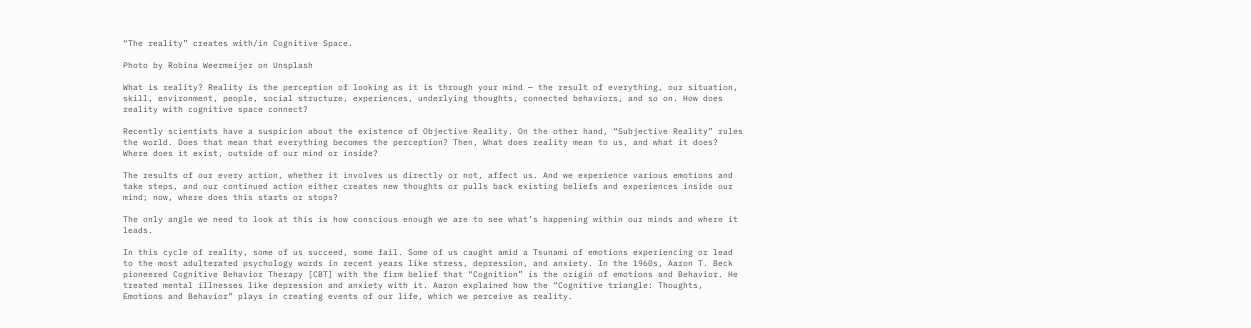“The reality” creates with/in Cognitive Space.

Photo by Robina Weermeijer on Unsplash

What is reality? Reality is the perception of looking as it is through your mind — the result of everything, our situation, skill, environment, people, social structure, experiences, underlying thoughts, connected behaviors, and so on. How does reality with cognitive space connect?

Recently scientists have a suspicion about the existence of Objective Reality. On the other hand, “Subjective Reality” rules the world. Does that mean that everything becomes the perception? Then, What does reality mean to us, and what it does? Where does it exist, outside of our mind or inside?

The results of our every action, whether it involves us directly or not, affect us. And we experience various emotions and take steps, and our continued action either creates new thoughts or pulls back existing beliefs and experiences inside our mind; now, where does this starts or stops?

The only angle we need to look at this is how conscious enough we are to see what’s happening within our minds and where it leads.

In this cycle of reality, some of us succeed, some fail. Some of us caught amid a Tsunami of emotions experiencing or lead to the most adulterated psychology words in recent years like stress, depression, and anxiety. In the 1960s, Aaron T. Beck pioneered Cognitive Behavior Therapy [CBT] with the firm belief that “Cognition” is the origin of emotions and Behavior. He treated mental illnesses like depression and anxiety with it. Aaron explained how the “Cognitive triangle: Thoughts, Emotions and Behavior” plays in creating events of our life, which we perceive as reality.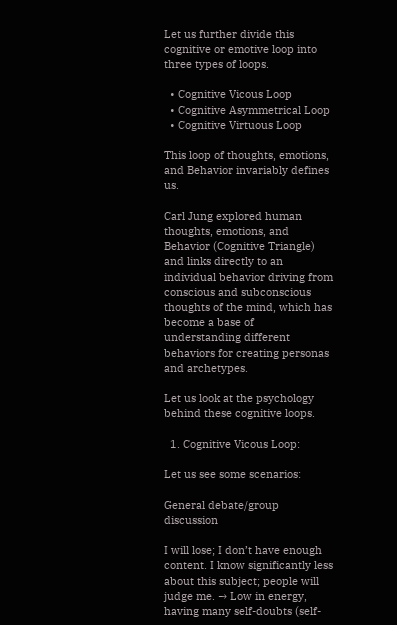Let us further divide this cognitive or emotive loop into three types of loops.

  • Cognitive Vicous Loop
  • Cognitive Asymmetrical Loop
  • Cognitive Virtuous Loop

This loop of thoughts, emotions, and Behavior invariably defines us.

Carl Jung explored human thoughts, emotions, and Behavior (Cognitive Triangle) and links directly to an individual behavior driving from conscious and subconscious thoughts of the mind, which has become a base of understanding different behaviors for creating personas and archetypes.

Let us look at the psychology behind these cognitive loops.

  1. Cognitive Vicous Loop:

Let us see some scenarios:

General debate/group discussion

I will lose; I don’t have enough content. I know significantly less about this subject; people will judge me. → Low in energy, having many self-doubts (self-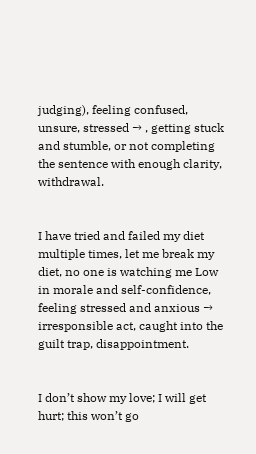judging), feeling confused, unsure, stressed → , getting stuck and stumble, or not completing the sentence with enough clarity, withdrawal.


I have tried and failed my diet multiple times, let me break my diet, no one is watching me Low in morale and self-confidence, feeling stressed and anxious → irresponsible act, caught into the guilt trap, disappointment.


I don’t show my love; I will get hurt; this won’t go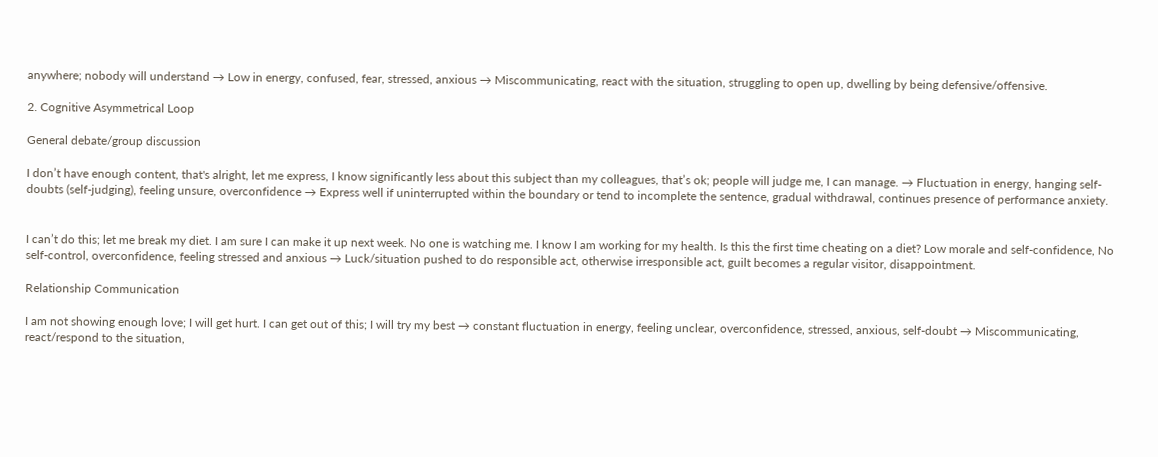anywhere; nobody will understand → Low in energy, confused, fear, stressed, anxious → Miscommunicating, react with the situation, struggling to open up, dwelling by being defensive/offensive.

2. Cognitive Asymmetrical Loop

General debate/group discussion

I don’t have enough content, that's alright, let me express, I know significantly less about this subject than my colleagues, that’s ok; people will judge me, I can manage. → Fluctuation in energy, hanging self-doubts (self-judging), feeling unsure, overconfidence → Express well if uninterrupted within the boundary or tend to incomplete the sentence, gradual withdrawal, continues presence of performance anxiety.


I can’t do this; let me break my diet. I am sure I can make it up next week. No one is watching me. I know I am working for my health. Is this the first time cheating on a diet? Low morale and self-confidence, No self-control, overconfidence, feeling stressed and anxious → Luck/situation pushed to do responsible act, otherwise irresponsible act, guilt becomes a regular visitor, disappointment.

Relationship Communication

I am not showing enough love; I will get hurt. I can get out of this; I will try my best → constant fluctuation in energy, feeling unclear, overconfidence, stressed, anxious, self-doubt → Miscommunicating, react/respond to the situation,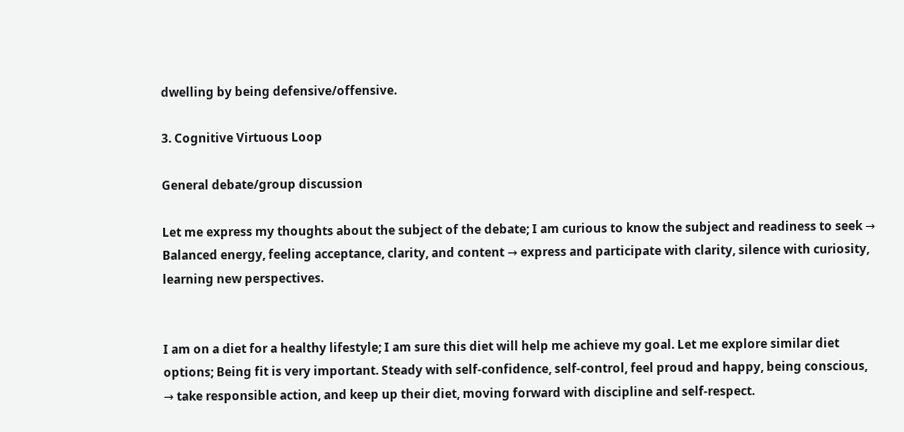dwelling by being defensive/offensive.

3. Cognitive Virtuous Loop

General debate/group discussion

Let me express my thoughts about the subject of the debate; I am curious to know the subject and readiness to seek → Balanced energy, feeling acceptance, clarity, and content → express and participate with clarity, silence with curiosity, learning new perspectives.


I am on a diet for a healthy lifestyle; I am sure this diet will help me achieve my goal. Let me explore similar diet options; Being fit is very important. Steady with self-confidence, self-control, feel proud and happy, being conscious, → take responsible action, and keep up their diet, moving forward with discipline and self-respect.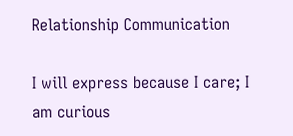Relationship Communication

I will express because I care; I am curious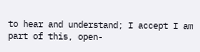to hear and understand; I accept I am part of this, open-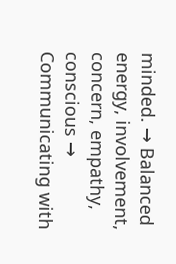minded. → Balanced energy, involvement, concern, empathy, conscious → Communicating with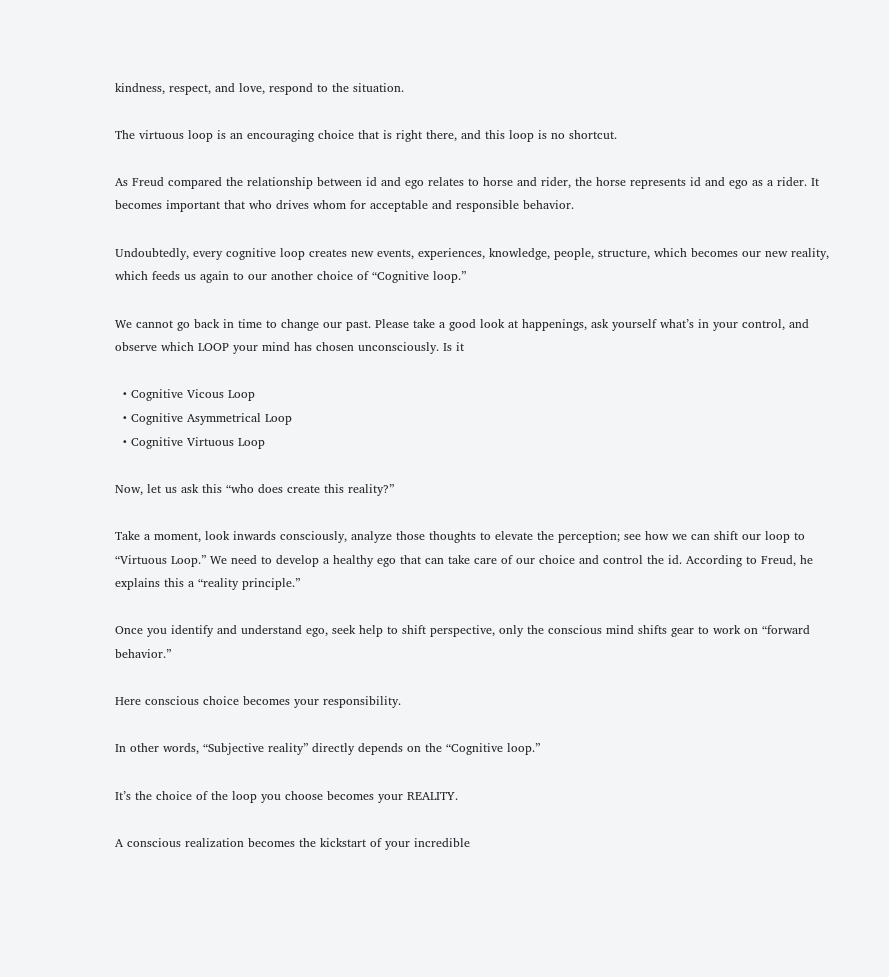kindness, respect, and love, respond to the situation.

The virtuous loop is an encouraging choice that is right there, and this loop is no shortcut.

As Freud compared the relationship between id and ego relates to horse and rider, the horse represents id and ego as a rider. It becomes important that who drives whom for acceptable and responsible behavior.

Undoubtedly, every cognitive loop creates new events, experiences, knowledge, people, structure, which becomes our new reality, which feeds us again to our another choice of “Cognitive loop.”

We cannot go back in time to change our past. Please take a good look at happenings, ask yourself what’s in your control, and observe which LOOP your mind has chosen unconsciously. Is it

  • Cognitive Vicous Loop
  • Cognitive Asymmetrical Loop
  • Cognitive Virtuous Loop

Now, let us ask this “who does create this reality?”

Take a moment, look inwards consciously, analyze those thoughts to elevate the perception; see how we can shift our loop to “Virtuous Loop.” We need to develop a healthy ego that can take care of our choice and control the id. According to Freud, he explains this a “reality principle.”

Once you identify and understand ego, seek help to shift perspective, only the conscious mind shifts gear to work on “forward behavior.”

Here conscious choice becomes your responsibility.

In other words, “Subjective reality” directly depends on the “Cognitive loop.”

It’s the choice of the loop you choose becomes your REALITY.

A conscious realization becomes the kickstart of your incredible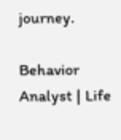journey.

Behavior Analyst | Life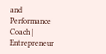and Performance Coach | Entrepreneur